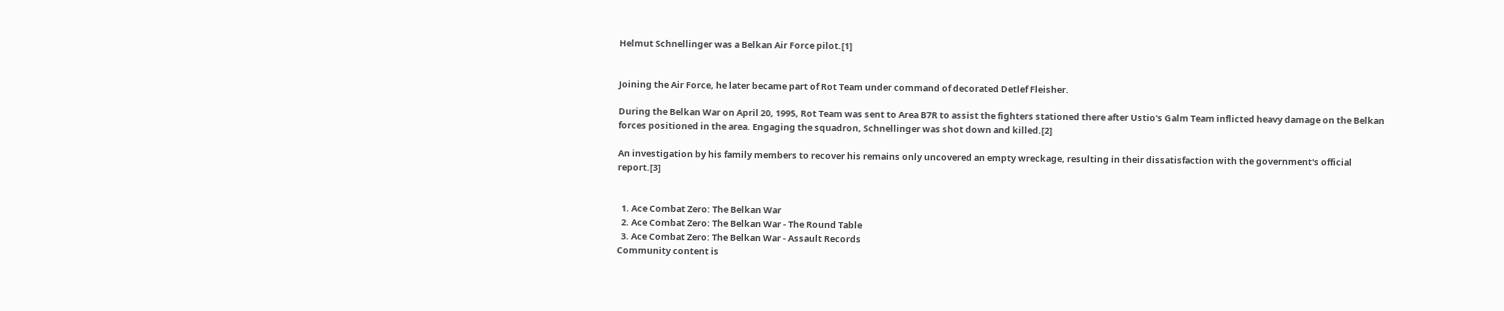Helmut Schnellinger was a Belkan Air Force pilot.[1]


Joining the Air Force, he later became part of Rot Team under command of decorated Detlef Fleisher.

During the Belkan War on April 20, 1995, Rot Team was sent to Area B7R to assist the fighters stationed there after Ustio's Galm Team inflicted heavy damage on the Belkan forces positioned in the area. Engaging the squadron, Schnellinger was shot down and killed.[2]

An investigation by his family members to recover his remains only uncovered an empty wreckage, resulting in their dissatisfaction with the government's official report.[3]


  1. Ace Combat Zero: The Belkan War
  2. Ace Combat Zero: The Belkan War - The Round Table
  3. Ace Combat Zero: The Belkan War - Assault Records
Community content is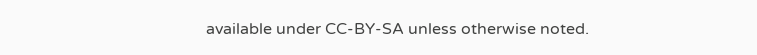available under CC-BY-SA unless otherwise noted.